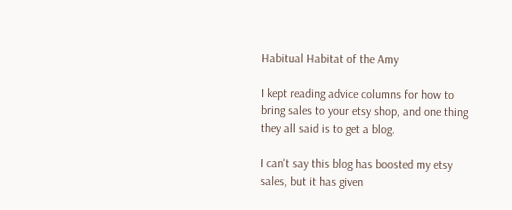Habitual Habitat of the Amy

I kept reading advice columns for how to bring sales to your etsy shop, and one thing they all said is to get a blog.

I can't say this blog has boosted my etsy sales, but it has given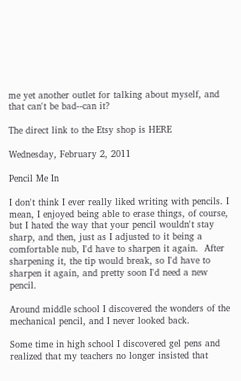me yet another outlet for talking about myself, and that can't be bad--can it?

The direct link to the Etsy shop is HERE

Wednesday, February 2, 2011

Pencil Me In

I don't think I ever really liked writing with pencils. I mean, I enjoyed being able to erase things, of course, but I hated the way that your pencil wouldn't stay sharp, and then, just as I adjusted to it being a comfortable nub, I'd have to sharpen it again.  After sharpening it, the tip would break, so I'd have to sharpen it again, and pretty soon I'd need a new pencil.

Around middle school I discovered the wonders of the mechanical pencil, and I never looked back.

Some time in high school I discovered gel pens and realized that my teachers no longer insisted that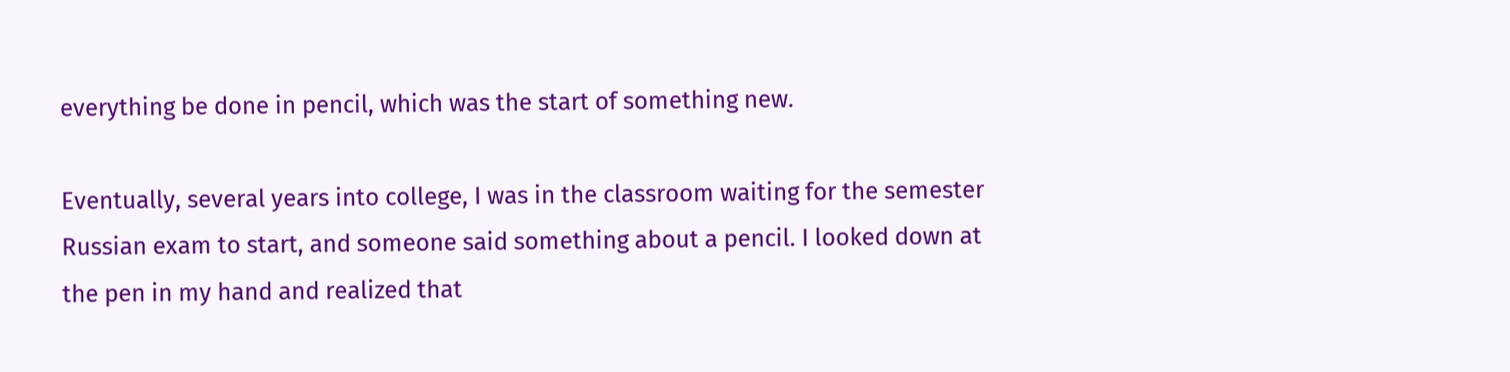everything be done in pencil, which was the start of something new.

Eventually, several years into college, I was in the classroom waiting for the semester Russian exam to start, and someone said something about a pencil. I looked down at the pen in my hand and realized that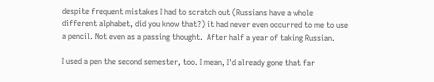despite frequent mistakes I had to scratch out (Russians have a whole different alphabet, did you know that?) it had never even occurred to me to use a pencil. Not even as a passing thought.  After half a year of taking Russian.

I used a pen the second semester, too. I mean, I'd already gone that far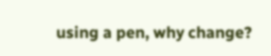using a pen, why change?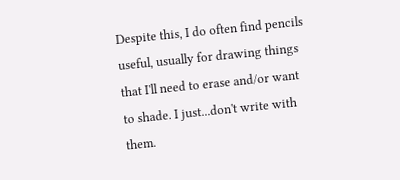Despite this, I do often find pencils useful, usually for drawing things that I'll need to erase and/or want to shade. I just...don't write with them.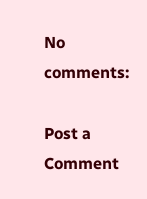No comments:

Post a Comment